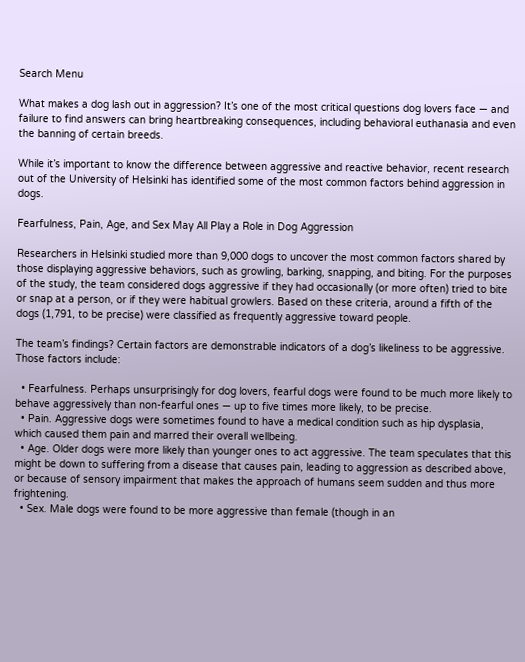Search Menu

What makes a dog lash out in aggression? It’s one of the most critical questions dog lovers face — and failure to find answers can bring heartbreaking consequences, including behavioral euthanasia and even the banning of certain breeds.

While it’s important to know the difference between aggressive and reactive behavior, recent research out of the University of Helsinki has identified some of the most common factors behind aggression in dogs.

Fearfulness, Pain, Age, and Sex May All Play a Role in Dog Aggression

Researchers in Helsinki studied more than 9,000 dogs to uncover the most common factors shared by those displaying aggressive behaviors, such as growling, barking, snapping, and biting. For the purposes of the study, the team considered dogs aggressive if they had occasionally (or more often) tried to bite or snap at a person, or if they were habitual growlers. Based on these criteria, around a fifth of the dogs (1,791, to be precise) were classified as frequently aggressive toward people.

The team’s findings? Certain factors are demonstrable indicators of a dog’s likeliness to be aggressive. Those factors include:

  • Fearfulness. Perhaps unsurprisingly for dog lovers, fearful dogs were found to be much more likely to behave aggressively than non-fearful ones — up to five times more likely, to be precise.
  • Pain. Aggressive dogs were sometimes found to have a medical condition such as hip dysplasia, which caused them pain and marred their overall wellbeing.
  • Age. Older dogs were more likely than younger ones to act aggressive. The team speculates that this might be down to suffering from a disease that causes pain, leading to aggression as described above, or because of sensory impairment that makes the approach of humans seem sudden and thus more frightening.
  • Sex. Male dogs were found to be more aggressive than female (though in an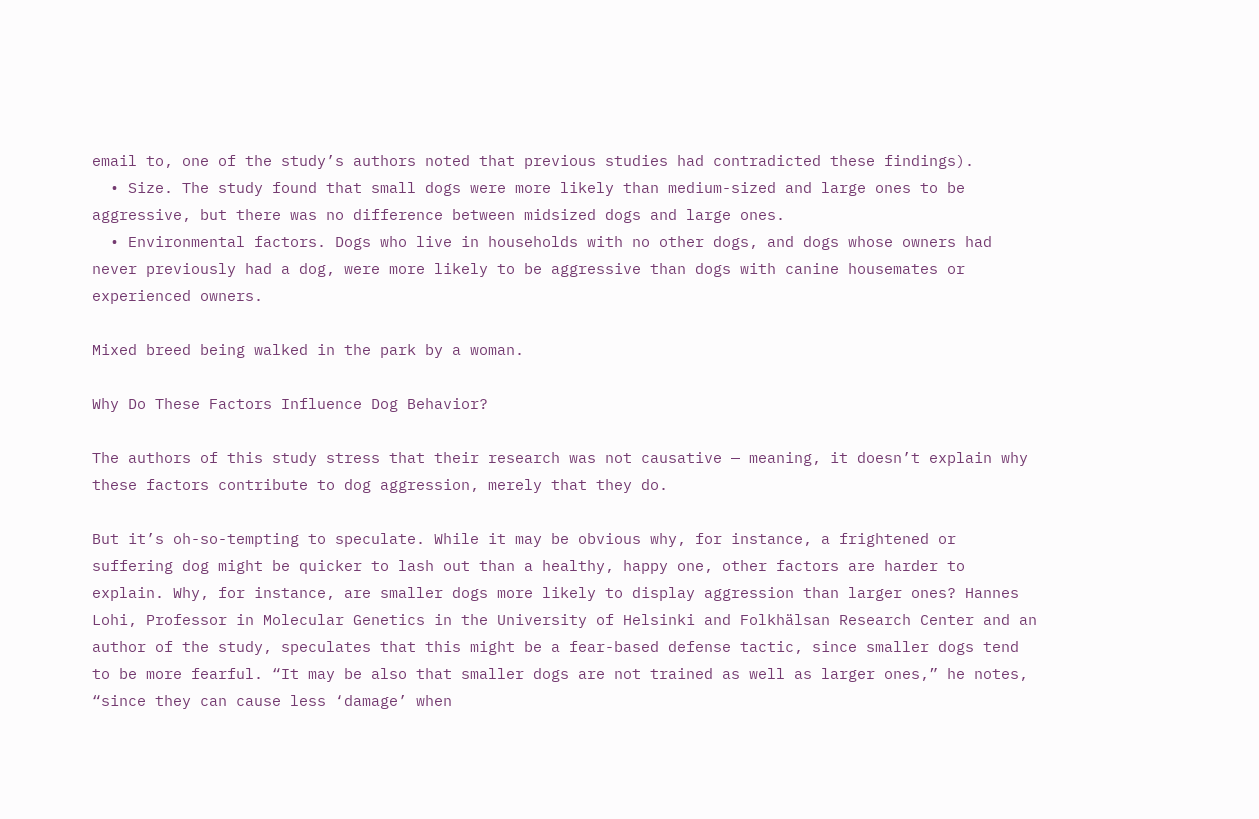email to, one of the study’s authors noted that previous studies had contradicted these findings).
  • Size. The study found that small dogs were more likely than medium-sized and large ones to be aggressive, but there was no difference between midsized dogs and large ones.
  • Environmental factors. Dogs who live in households with no other dogs, and dogs whose owners had never previously had a dog, were more likely to be aggressive than dogs with canine housemates or experienced owners.

Mixed breed being walked in the park by a woman.

Why Do These Factors Influence Dog Behavior?

The authors of this study stress that their research was not causative — meaning, it doesn’t explain why these factors contribute to dog aggression, merely that they do.

But it’s oh-so-tempting to speculate. While it may be obvious why, for instance, a frightened or suffering dog might be quicker to lash out than a healthy, happy one, other factors are harder to explain. Why, for instance, are smaller dogs more likely to display aggression than larger ones? Hannes Lohi, Professor in Molecular Genetics in the University of Helsinki and Folkhälsan Research Center and an author of the study, speculates that this might be a fear-based defense tactic, since smaller dogs tend to be more fearful. “It may be also that smaller dogs are not trained as well as larger ones,” he notes, “since they can cause less ‘damage’ when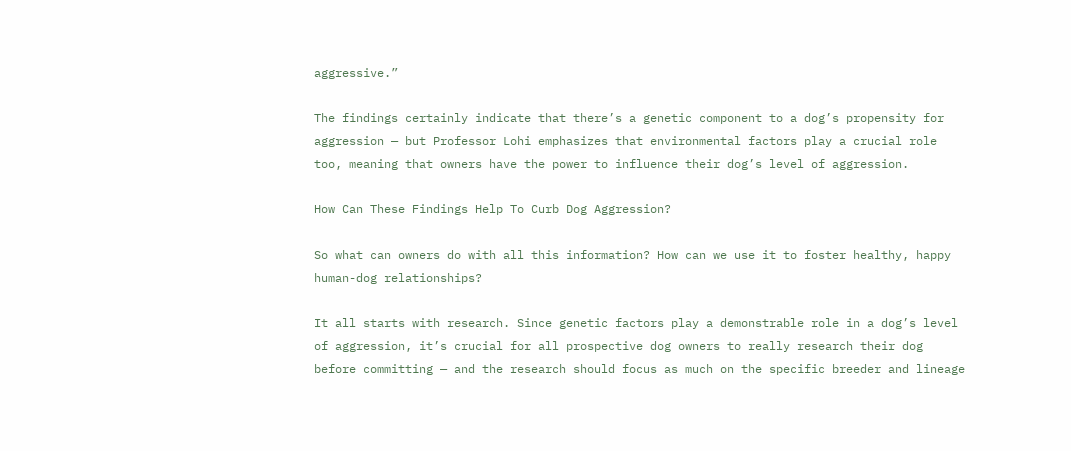aggressive.”

The findings certainly indicate that there’s a genetic component to a dog’s propensity for aggression — but Professor Lohi emphasizes that environmental factors play a crucial role too, meaning that owners have the power to influence their dog’s level of aggression.

How Can These Findings Help To Curb Dog Aggression?

So what can owners do with all this information? How can we use it to foster healthy, happy human-dog relationships?

It all starts with research. Since genetic factors play a demonstrable role in a dog’s level of aggression, it’s crucial for all prospective dog owners to really research their dog before committing — and the research should focus as much on the specific breeder and lineage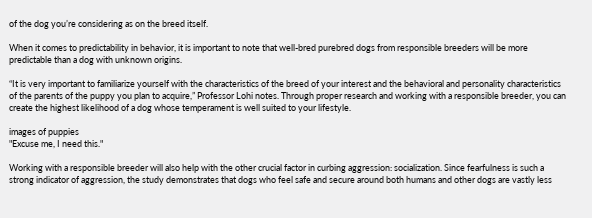of the dog you’re considering as on the breed itself.

When it comes to predictability in behavior, it is important to note that well-bred purebred dogs from responsible breeders will be more predictable than a dog with unknown origins.

“It is very important to familiarize yourself with the characteristics of the breed of your interest and the behavioral and personality characteristics of the parents of the puppy you plan to acquire,” Professor Lohi notes. Through proper research and working with a responsible breeder, you can create the highest likelihood of a dog whose temperament is well suited to your lifestyle.

images of puppies
"Excuse me, I need this."

Working with a responsible breeder will also help with the other crucial factor in curbing aggression: socialization. Since fearfulness is such a strong indicator of aggression, the study demonstrates that dogs who feel safe and secure around both humans and other dogs are vastly less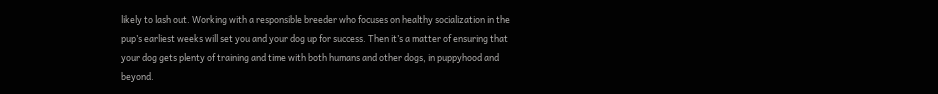likely to lash out. Working with a responsible breeder who focuses on healthy socialization in the pup’s earliest weeks will set you and your dog up for success. Then it’s a matter of ensuring that your dog gets plenty of training and time with both humans and other dogs, in puppyhood and beyond.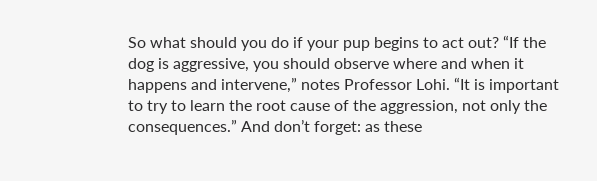So what should you do if your pup begins to act out? “If the dog is aggressive, you should observe where and when it happens and intervene,” notes Professor Lohi. “It is important to try to learn the root cause of the aggression, not only the consequences.” And don’t forget: as these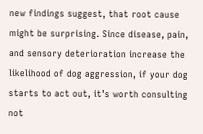new findings suggest, that root cause might be surprising. Since disease, pain, and sensory deterioration increase the likelihood of dog aggression, if your dog starts to act out, it’s worth consulting not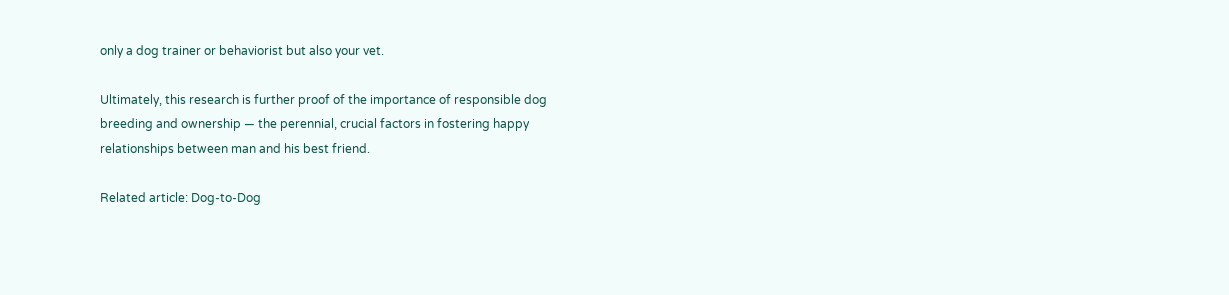only a dog trainer or behaviorist but also your vet.

Ultimately, this research is further proof of the importance of responsible dog breeding and ownership — the perennial, crucial factors in fostering happy relationships between man and his best friend.

Related article: Dog-to-Dog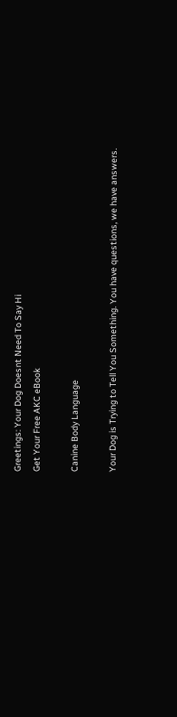Greetings: Your Dog Doesnt Need To Say Hi
Get Your Free AKC eBook

Canine Body Language

Your Dog is Trying to Tell You Something. You have questions, we have answers.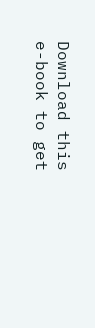Download this e-book to get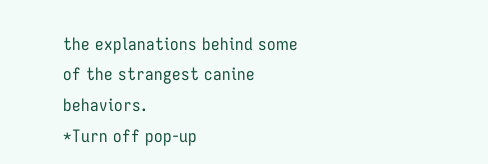the explanations behind some of the strangest canine behaviors.
*Turn off pop-up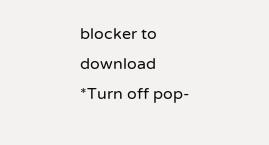blocker to download
*Turn off pop-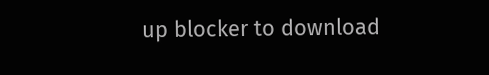up blocker to download